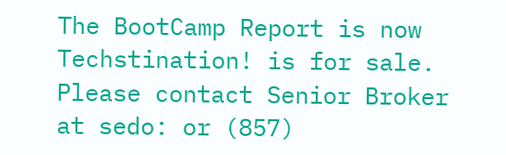The BootCamp Report is now Techstination! is for sale. Please contact Senior Broker at sedo: or (857)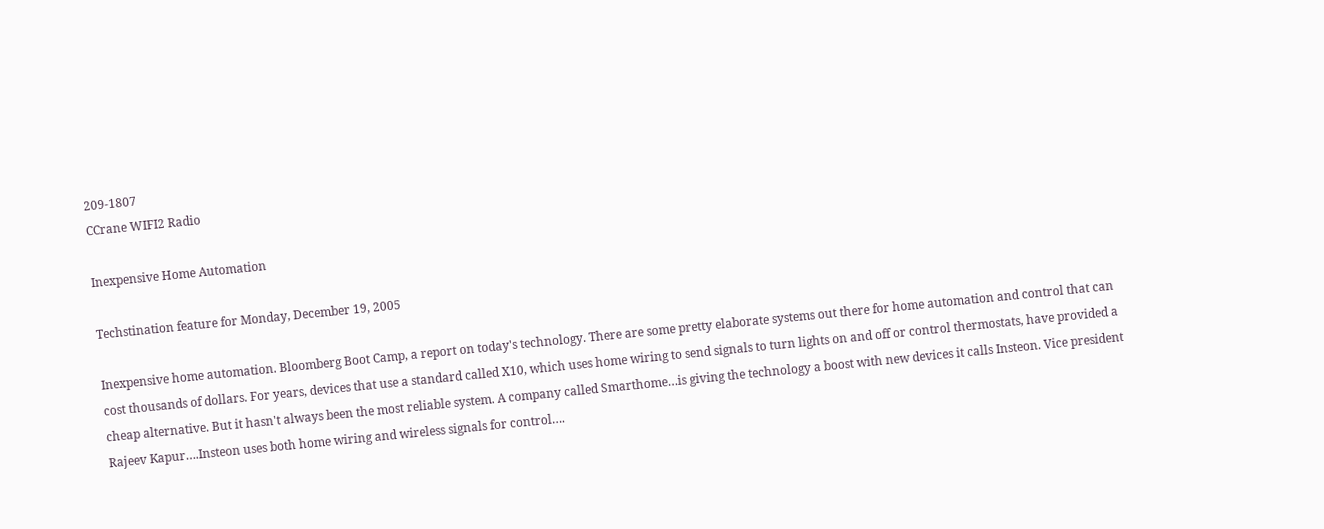209-1807
CCrane WIFI2 Radio

Inexpensive Home Automation

Techstination feature for Monday, December 19, 2005

Inexpensive home automation. Bloomberg Boot Camp, a report on today's technology. There are some pretty elaborate systems out there for home automation and control that can cost thousands of dollars. For years, devices that use a standard called X10, which uses home wiring to send signals to turn lights on and off or control thermostats, have provided a cheap alternative. But it hasn't always been the most reliable system. A company called Smarthome…is giving the technology a boost with new devices it calls Insteon. Vice president Rajeev Kapur….Insteon uses both home wiring and wireless signals for control….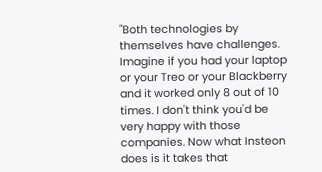"Both technologies by themselves have challenges. Imagine if you had your laptop or your Treo or your Blackberry and it worked only 8 out of 10 times. I don't think you'd be very happy with those companies. Now what Insteon does is it takes that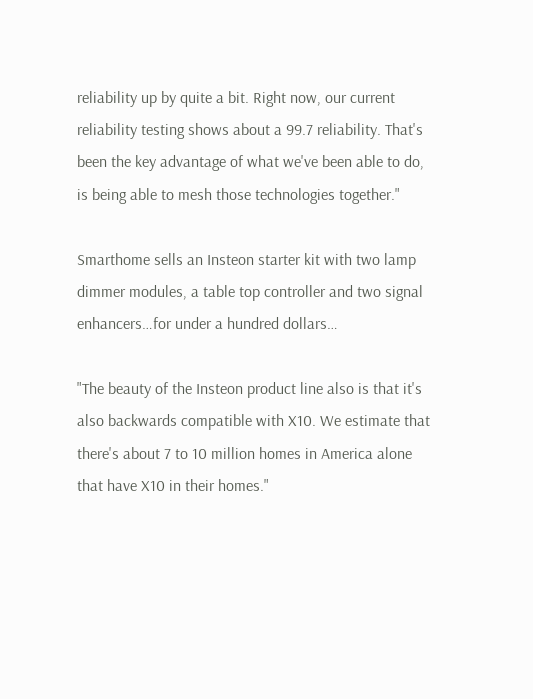reliability up by quite a bit. Right now, our current reliability testing shows about a 99.7 reliability. That's been the key advantage of what we've been able to do, is being able to mesh those technologies together."

Smarthome sells an Insteon starter kit with two lamp dimmer modules, a table top controller and two signal enhancers…for under a hundred dollars…

"The beauty of the Insteon product line also is that it's also backwards compatible with X10. We estimate that there's about 7 to 10 million homes in America alone that have X10 in their homes."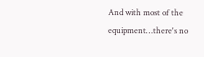And with most of the equipment…there's no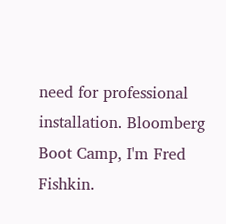need for professional installation. Bloomberg Boot Camp, I'm Fred Fishkin.